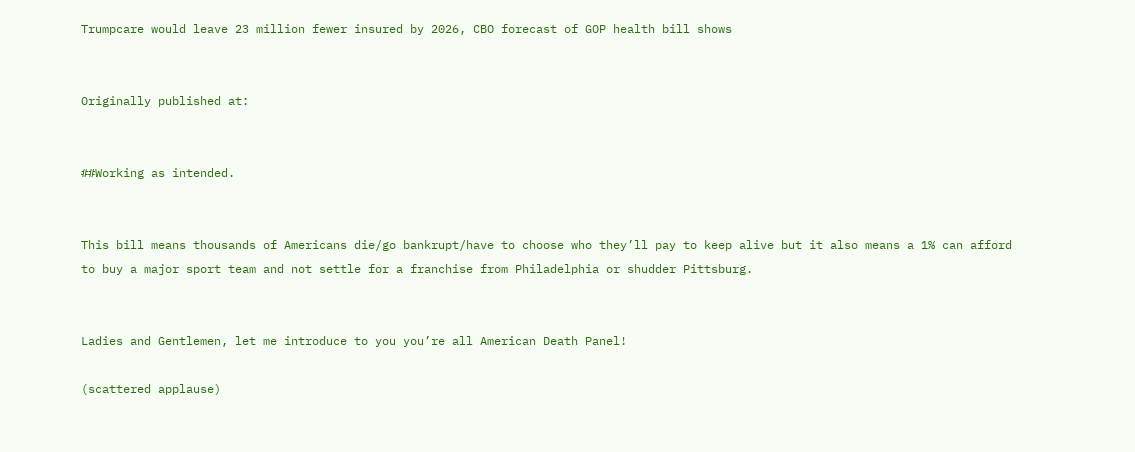Trumpcare would leave 23 million fewer insured by 2026, CBO forecast of GOP health bill shows


Originally published at:


##Working as intended.


This bill means thousands of Americans die/go bankrupt/have to choose who they’ll pay to keep alive but it also means a 1% can afford to buy a major sport team and not settle for a franchise from Philadelphia or shudder Pittsburg.


Ladies and Gentlemen, let me introduce to you you’re all American Death Panel!

(scattered applause)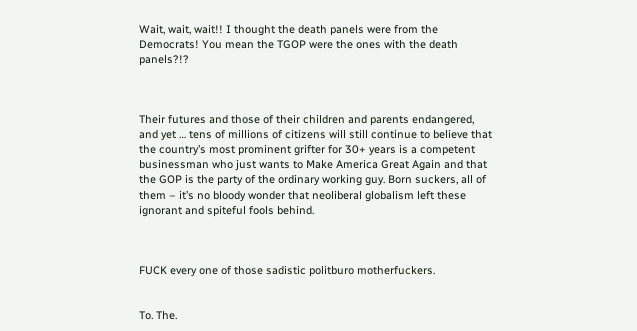Wait, wait, wait!! I thought the death panels were from the Democrats! You mean the TGOP were the ones with the death panels?!?



Their futures and those of their children and parents endangered, and yet … tens of millions of citizens will still continue to believe that the country’s most prominent grifter for 30+ years is a competent businessman who just wants to Make America Great Again and that the GOP is the party of the ordinary working guy. Born suckers, all of them – it’s no bloody wonder that neoliberal globalism left these ignorant and spiteful fools behind.



FUCK every one of those sadistic politburo motherfuckers.


To. The.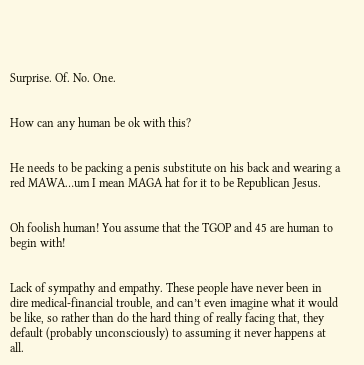Surprise. Of. No. One.


How can any human be ok with this?


He needs to be packing a penis substitute on his back and wearing a red MAWA…um I mean MAGA hat for it to be Republican Jesus.


Oh foolish human! You assume that the TGOP and 45 are human to begin with!


Lack of sympathy and empathy. These people have never been in dire medical-financial trouble, and can’t even imagine what it would be like, so rather than do the hard thing of really facing that, they default (probably unconsciously) to assuming it never happens at all.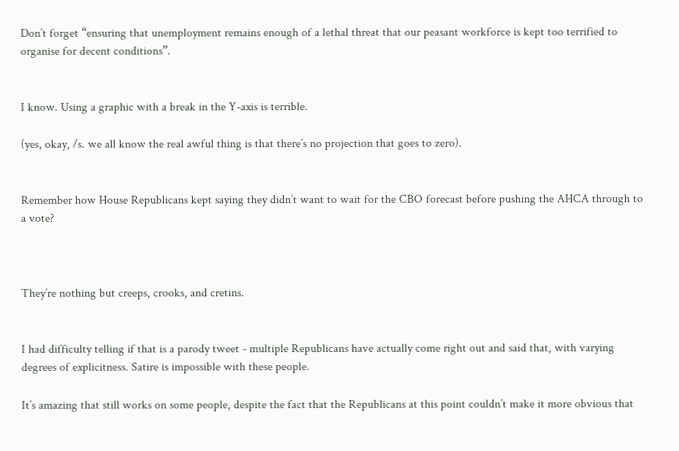Don’t forget “ensuring that unemployment remains enough of a lethal threat that our peasant workforce is kept too terrified to organise for decent conditions”.


I know. Using a graphic with a break in the Y-axis is terrible.

(yes, okay, /s. we all know the real awful thing is that there’s no projection that goes to zero).


Remember how House Republicans kept saying they didn’t want to wait for the CBO forecast before pushing the AHCA through to a vote?



They’re nothing but creeps, crooks, and cretins.


I had difficulty telling if that is a parody tweet - multiple Republicans have actually come right out and said that, with varying degrees of explicitness. Satire is impossible with these people.

It’s amazing that still works on some people, despite the fact that the Republicans at this point couldn’t make it more obvious that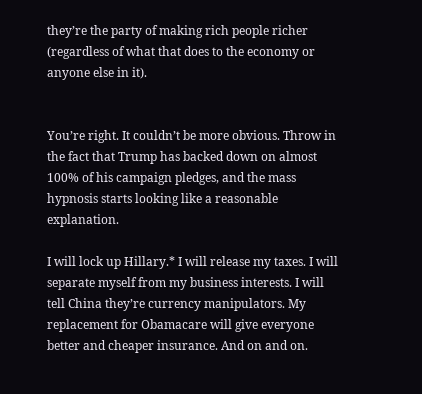they’re the party of making rich people richer (regardless of what that does to the economy or anyone else in it).


You’re right. It couldn’t be more obvious. Throw in the fact that Trump has backed down on almost 100% of his campaign pledges, and the mass hypnosis starts looking like a reasonable explanation.

I will lock up Hillary.* I will release my taxes. I will separate myself from my business interests. I will tell China they’re currency manipulators. My replacement for Obamacare will give everyone better and cheaper insurance. And on and on.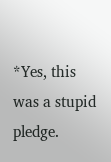*Yes, this was a stupid pledge.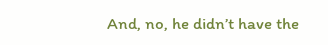And, no, he didn’t have the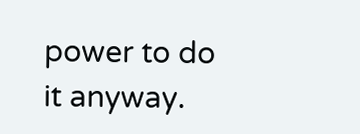power to do it anyway.